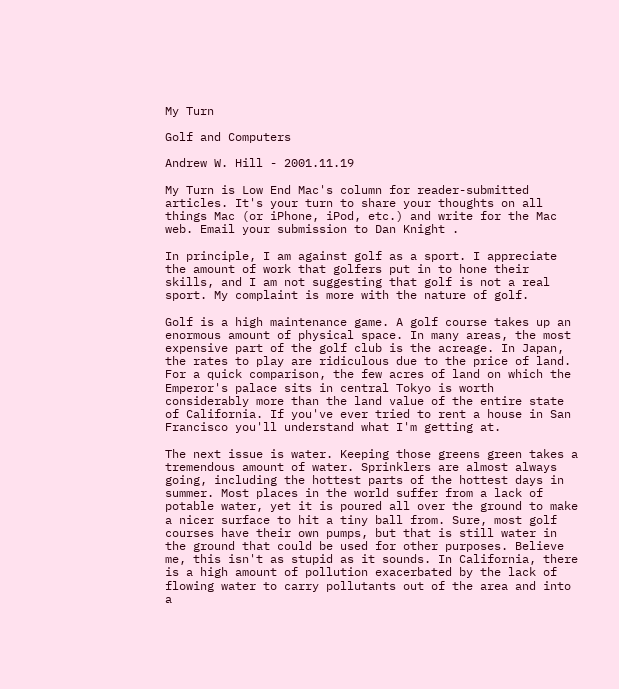My Turn

Golf and Computers

Andrew W. Hill - 2001.11.19

My Turn is Low End Mac's column for reader-submitted articles. It's your turn to share your thoughts on all things Mac (or iPhone, iPod, etc.) and write for the Mac web. Email your submission to Dan Knight .

In principle, I am against golf as a sport. I appreciate the amount of work that golfers put in to hone their skills, and I am not suggesting that golf is not a real sport. My complaint is more with the nature of golf.

Golf is a high maintenance game. A golf course takes up an enormous amount of physical space. In many areas, the most expensive part of the golf club is the acreage. In Japan, the rates to play are ridiculous due to the price of land. For a quick comparison, the few acres of land on which the Emperor's palace sits in central Tokyo is worth considerably more than the land value of the entire state of California. If you've ever tried to rent a house in San Francisco you'll understand what I'm getting at.

The next issue is water. Keeping those greens green takes a tremendous amount of water. Sprinklers are almost always going, including the hottest parts of the hottest days in summer. Most places in the world suffer from a lack of potable water, yet it is poured all over the ground to make a nicer surface to hit a tiny ball from. Sure, most golf courses have their own pumps, but that is still water in the ground that could be used for other purposes. Believe me, this isn't as stupid as it sounds. In California, there is a high amount of pollution exacerbated by the lack of flowing water to carry pollutants out of the area and into a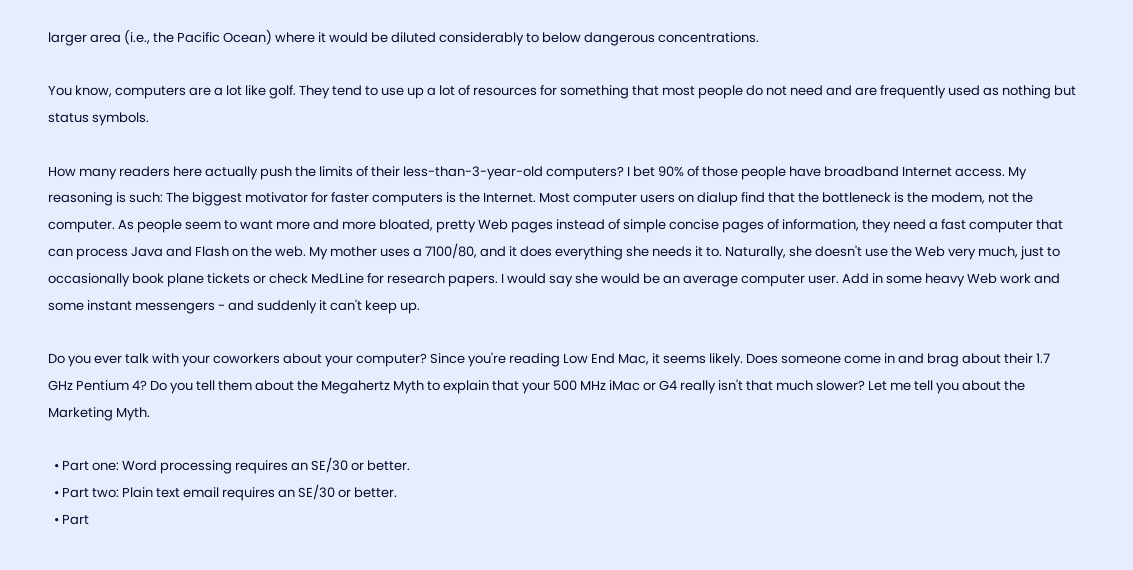larger area (i.e., the Pacific Ocean) where it would be diluted considerably to below dangerous concentrations.

You know, computers are a lot like golf. They tend to use up a lot of resources for something that most people do not need and are frequently used as nothing but status symbols.

How many readers here actually push the limits of their less-than-3-year-old computers? I bet 90% of those people have broadband Internet access. My reasoning is such: The biggest motivator for faster computers is the Internet. Most computer users on dialup find that the bottleneck is the modem, not the computer. As people seem to want more and more bloated, pretty Web pages instead of simple concise pages of information, they need a fast computer that can process Java and Flash on the web. My mother uses a 7100/80, and it does everything she needs it to. Naturally, she doesn't use the Web very much, just to occasionally book plane tickets or check MedLine for research papers. I would say she would be an average computer user. Add in some heavy Web work and some instant messengers - and suddenly it can't keep up.

Do you ever talk with your coworkers about your computer? Since you're reading Low End Mac, it seems likely. Does someone come in and brag about their 1.7 GHz Pentium 4? Do you tell them about the Megahertz Myth to explain that your 500 MHz iMac or G4 really isn't that much slower? Let me tell you about the Marketing Myth.

  • Part one: Word processing requires an SE/30 or better.
  • Part two: Plain text email requires an SE/30 or better.
  • Part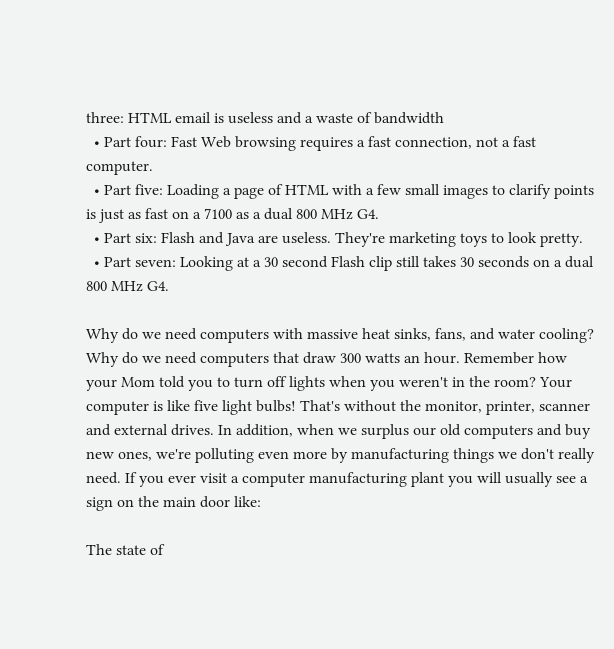three: HTML email is useless and a waste of bandwidth
  • Part four: Fast Web browsing requires a fast connection, not a fast computer.
  • Part five: Loading a page of HTML with a few small images to clarify points is just as fast on a 7100 as a dual 800 MHz G4.
  • Part six: Flash and Java are useless. They're marketing toys to look pretty.
  • Part seven: Looking at a 30 second Flash clip still takes 30 seconds on a dual 800 MHz G4.

Why do we need computers with massive heat sinks, fans, and water cooling? Why do we need computers that draw 300 watts an hour. Remember how your Mom told you to turn off lights when you weren't in the room? Your computer is like five light bulbs! That's without the monitor, printer, scanner and external drives. In addition, when we surplus our old computers and buy new ones, we're polluting even more by manufacturing things we don't really need. If you ever visit a computer manufacturing plant you will usually see a sign on the main door like:

The state of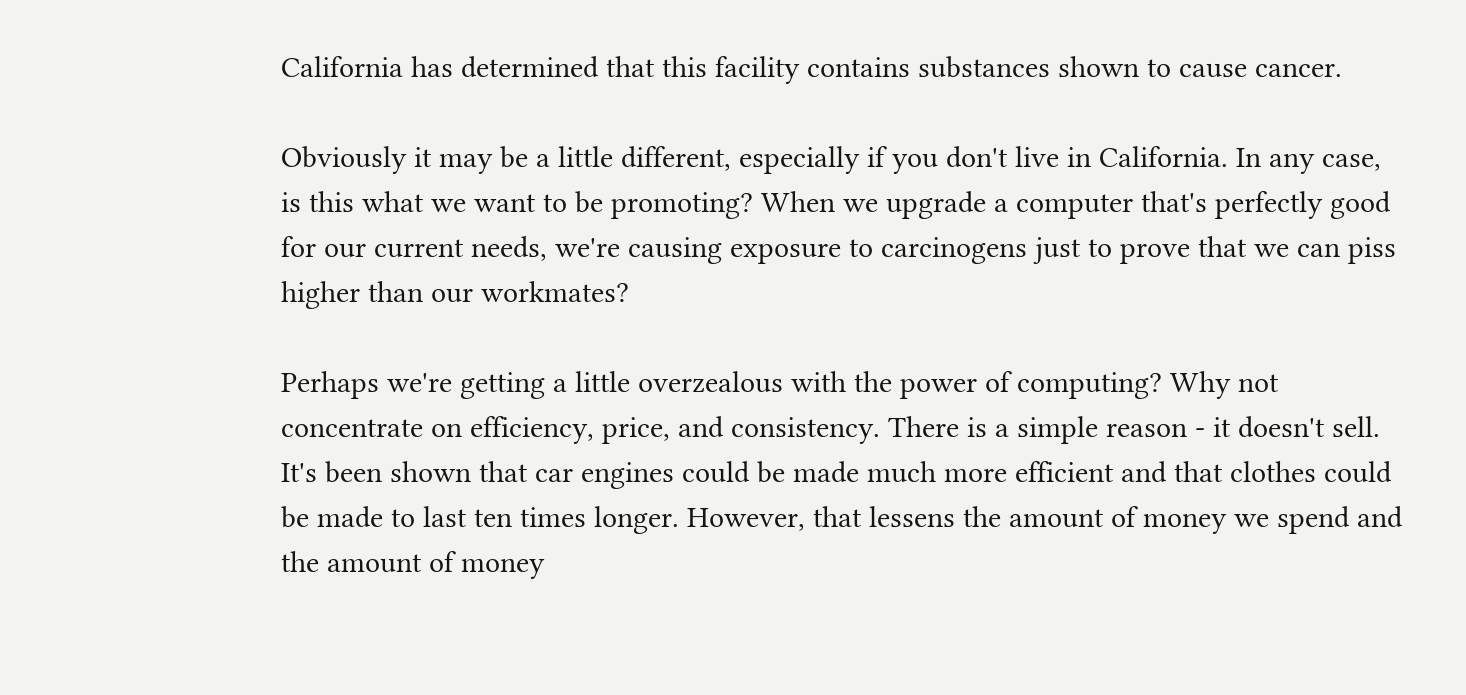California has determined that this facility contains substances shown to cause cancer.

Obviously it may be a little different, especially if you don't live in California. In any case, is this what we want to be promoting? When we upgrade a computer that's perfectly good for our current needs, we're causing exposure to carcinogens just to prove that we can piss higher than our workmates?

Perhaps we're getting a little overzealous with the power of computing? Why not concentrate on efficiency, price, and consistency. There is a simple reason - it doesn't sell. It's been shown that car engines could be made much more efficient and that clothes could be made to last ten times longer. However, that lessens the amount of money we spend and the amount of money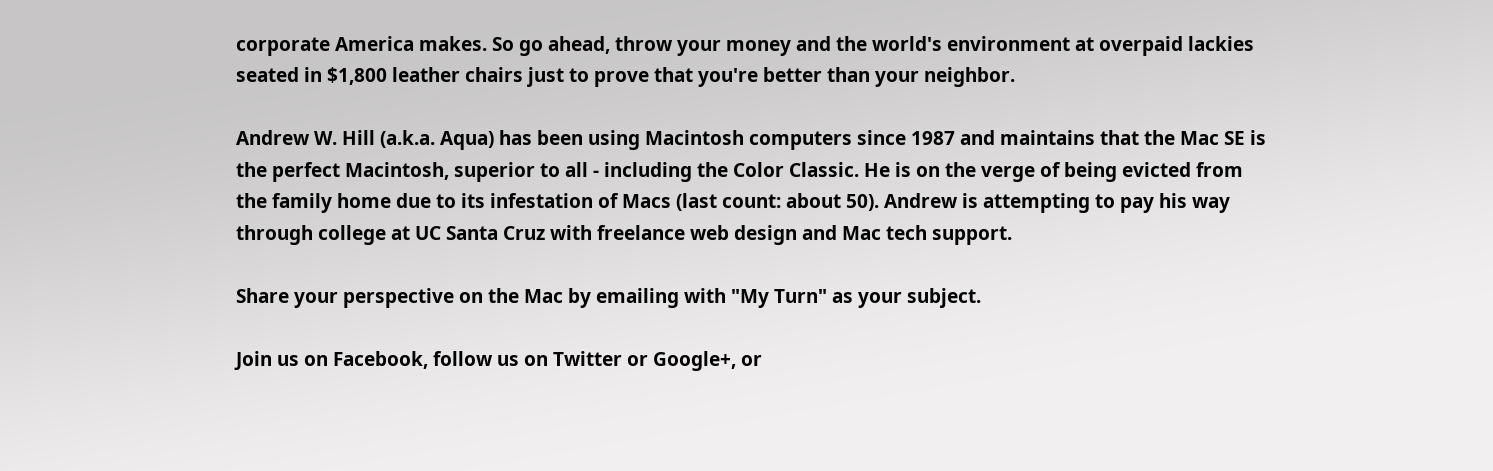corporate America makes. So go ahead, throw your money and the world's environment at overpaid lackies seated in $1,800 leather chairs just to prove that you're better than your neighbor.

Andrew W. Hill (a.k.a. Aqua) has been using Macintosh computers since 1987 and maintains that the Mac SE is the perfect Macintosh, superior to all - including the Color Classic. He is on the verge of being evicted from the family home due to its infestation of Macs (last count: about 50). Andrew is attempting to pay his way through college at UC Santa Cruz with freelance web design and Mac tech support.

Share your perspective on the Mac by emailing with "My Turn" as your subject.

Join us on Facebook, follow us on Twitter or Google+, or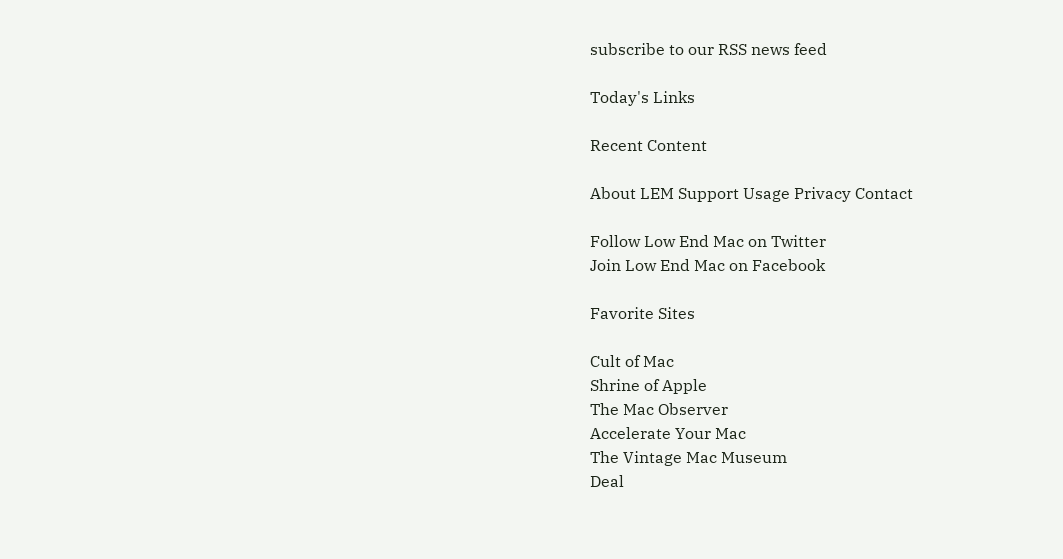subscribe to our RSS news feed

Today's Links

Recent Content

About LEM Support Usage Privacy Contact

Follow Low End Mac on Twitter
Join Low End Mac on Facebook

Favorite Sites

Cult of Mac
Shrine of Apple
The Mac Observer
Accelerate Your Mac
The Vintage Mac Museum
Deal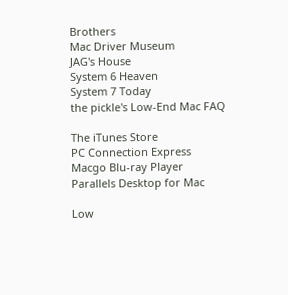Brothers
Mac Driver Museum
JAG's House
System 6 Heaven
System 7 Today
the pickle's Low-End Mac FAQ

The iTunes Store
PC Connection Express
Macgo Blu-ray Player
Parallels Desktop for Mac

Low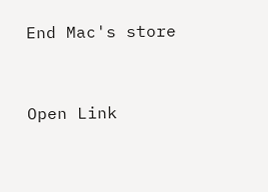End Mac's store


Open Link